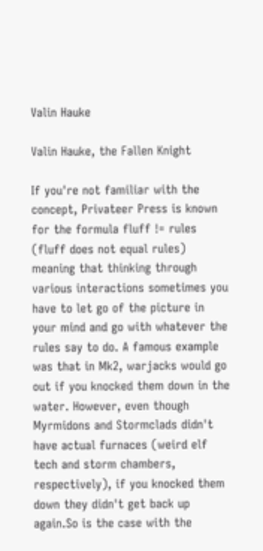Valin Hauke

Valin Hauke, the Fallen Knight

If you're not familiar with the concept, Privateer Press is known for the formula fluff != rules (fluff does not equal rules) meaning that thinking through various interactions sometimes you have to let go of the picture in  your mind and go with whatever the rules say to do. A famous example was that in Mk2, warjacks would go out if you knocked them down in the water. However, even though Myrmidons and Stormclads didn't have actual furnaces (weird elf tech and storm chambers, respectively), if you knocked them down they didn't get back up again.So is the case with the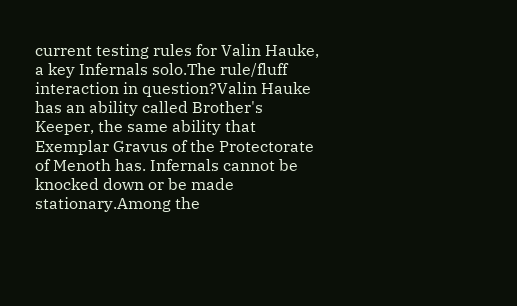current testing rules for Valin Hauke, a key Infernals solo.The rule/fluff interaction in question?Valin Hauke has an ability called Brother's Keeper, the same ability that Exemplar Gravus of the Protectorate of Menoth has. Infernals cannot be knocked down or be made stationary.Among the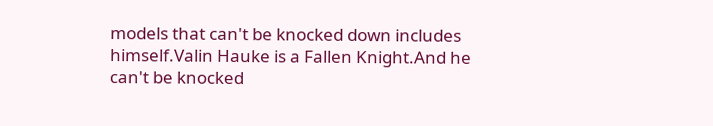models that can't be knocked down includes himself.Valin Hauke is a Fallen Knight.And he can't be knocked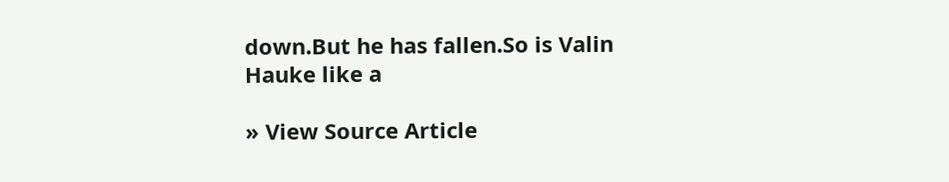down.But he has fallen.So is Valin Hauke like a

» View Source Article